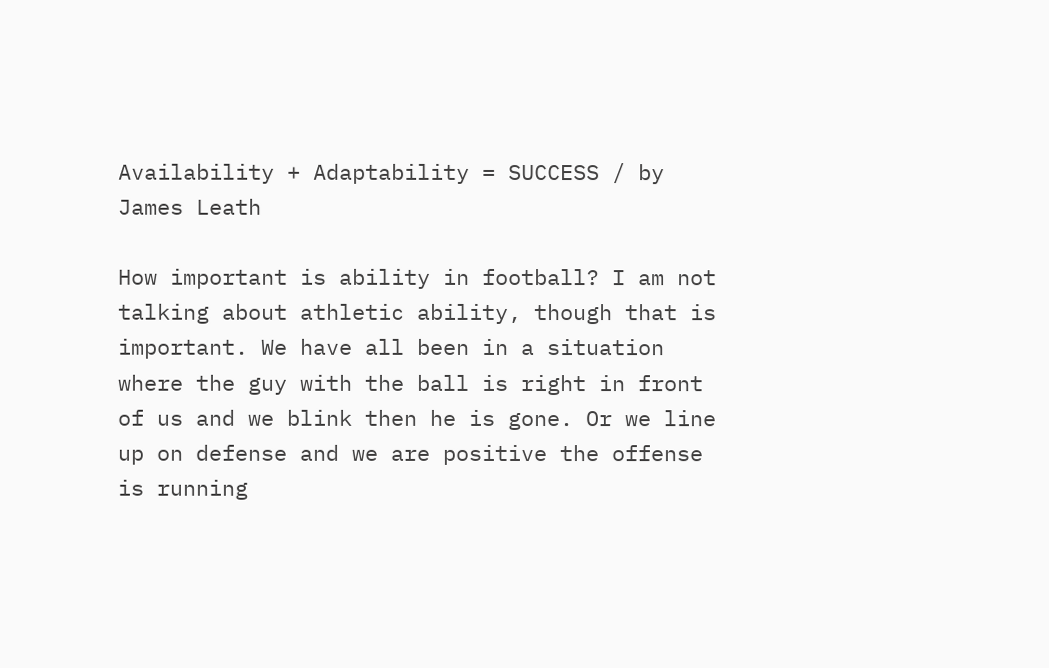Availability + Adaptability = SUCCESS / by James Leath

How important is ability in football? I am not talking about athletic ability, though that is important. We have all been in a situation where the guy with the ball is right in front of us and we blink then he is gone. Or we line up on defense and we are positive the offense is running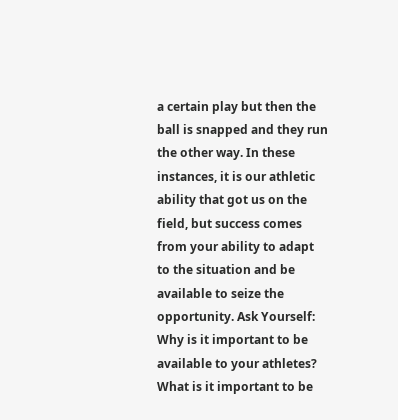a certain play but then the ball is snapped and they run the other way. In these instances, it is our athletic ability that got us on the field, but success comes from your ability to adapt to the situation and be available to seize the opportunity. Ask Yourself: Why is it important to be available to your athletes? What is it important to be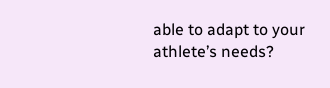able to adapt to your athlete’s needs?